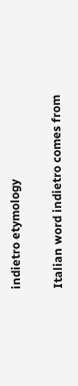indietro etymology

Italian word indietro comes from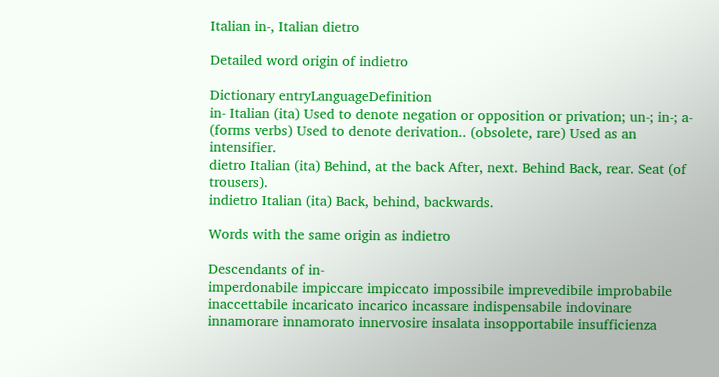Italian in-, Italian dietro

Detailed word origin of indietro

Dictionary entryLanguageDefinition
in- Italian (ita) Used to denote negation or opposition or privation; un-; in-; a- (forms verbs) Used to denote derivation.. (obsolete, rare) Used as an intensifier.
dietro Italian (ita) Behind, at the back After, next. Behind Back, rear. Seat (of trousers).
indietro Italian (ita) Back, behind, backwards.

Words with the same origin as indietro

Descendants of in-
imperdonabile impiccare impiccato impossibile imprevedibile improbabile inaccettabile incaricato incarico incassare indispensabile indovinare innamorare innamorato innervosire insalata insopportabile insufficienza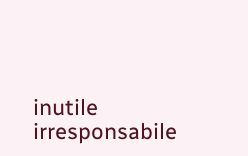inutile irresponsabile